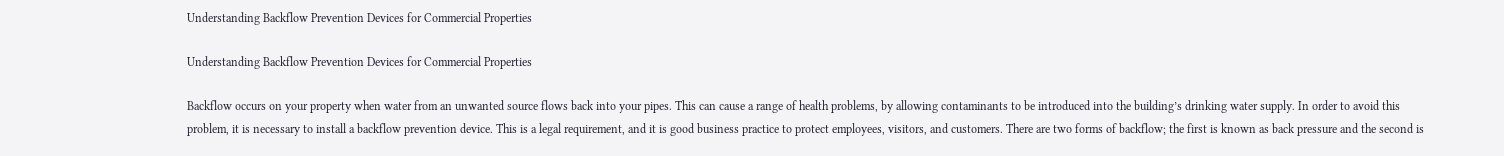Understanding Backflow Prevention Devices for Commercial Properties

Understanding Backflow Prevention Devices for Commercial Properties

Backflow occurs on your property when water from an unwanted source flows back into your pipes. This can cause a range of health problems, by allowing contaminants to be introduced into the building’s drinking water supply. In order to avoid this problem, it is necessary to install a backflow prevention device. This is a legal requirement, and it is good business practice to protect employees, visitors, and customers. There are two forms of backflow; the first is known as back pressure and the second is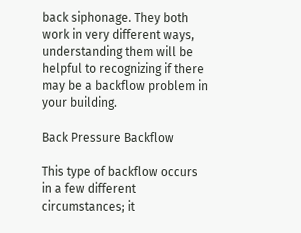back siphonage. They both work in very different ways, understanding them will be helpful to recognizing if there may be a backflow problem in your building.

Back Pressure Backflow

This type of backflow occurs in a few different circumstances; it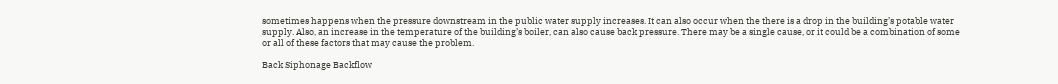sometimes happens when the pressure downstream in the public water supply increases. It can also occur when the there is a drop in the building’s potable water supply. Also, an increase in the temperature of the building’s boiler, can also cause back pressure. There may be a single cause, or it could be a combination of some or all of these factors that may cause the problem.

Back Siphonage Backflow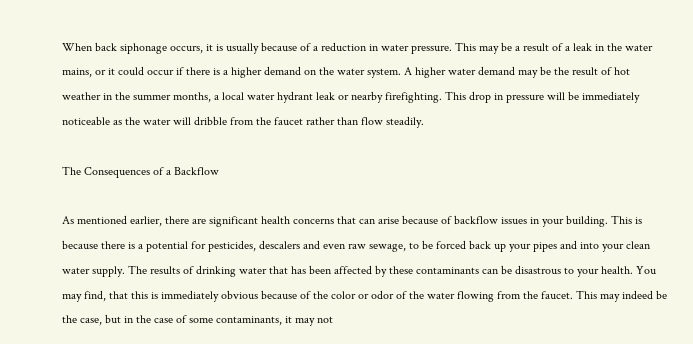When back siphonage occurs, it is usually because of a reduction in water pressure. This may be a result of a leak in the water mains, or it could occur if there is a higher demand on the water system. A higher water demand may be the result of hot weather in the summer months, a local water hydrant leak or nearby firefighting. This drop in pressure will be immediately noticeable as the water will dribble from the faucet rather than flow steadily.

The Consequences of a Backflow

As mentioned earlier, there are significant health concerns that can arise because of backflow issues in your building. This is because there is a potential for pesticides, descalers and even raw sewage, to be forced back up your pipes and into your clean water supply. The results of drinking water that has been affected by these contaminants can be disastrous to your health. You may find, that this is immediately obvious because of the color or odor of the water flowing from the faucet. This may indeed be the case, but in the case of some contaminants, it may not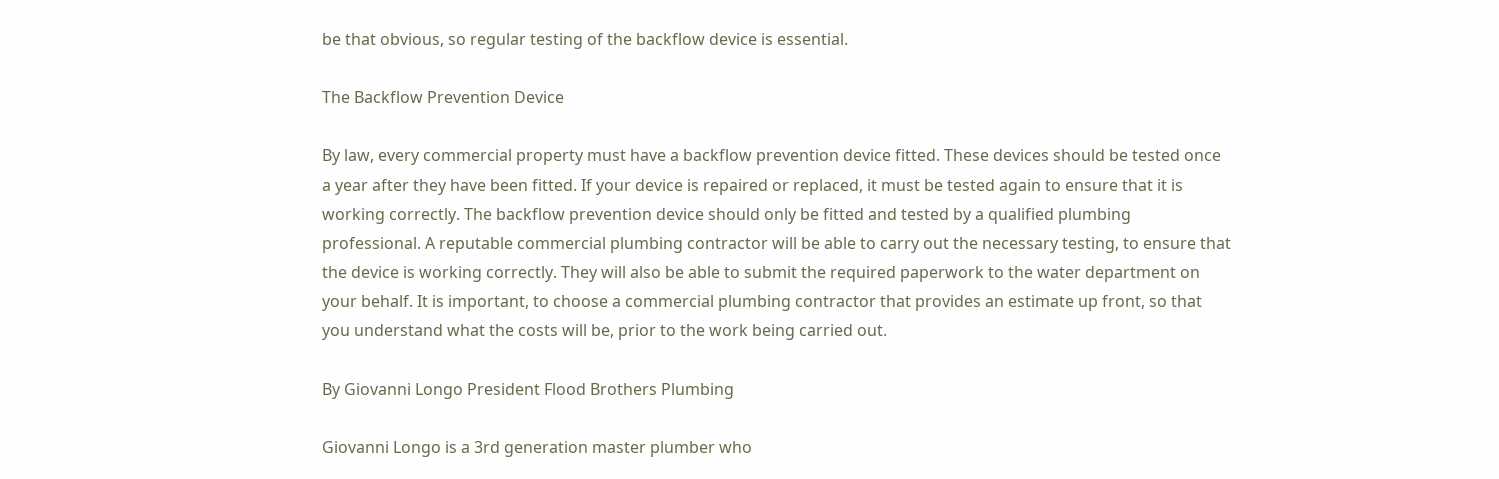be that obvious, so regular testing of the backflow device is essential.

The Backflow Prevention Device

By law, every commercial property must have a backflow prevention device fitted. These devices should be tested once a year after they have been fitted. If your device is repaired or replaced, it must be tested again to ensure that it is working correctly. The backflow prevention device should only be fitted and tested by a qualified plumbing professional. A reputable commercial plumbing contractor will be able to carry out the necessary testing, to ensure that the device is working correctly. They will also be able to submit the required paperwork to the water department on your behalf. It is important, to choose a commercial plumbing contractor that provides an estimate up front, so that you understand what the costs will be, prior to the work being carried out.

By Giovanni Longo President Flood Brothers Plumbing

Giovanni Longo is a 3rd generation master plumber who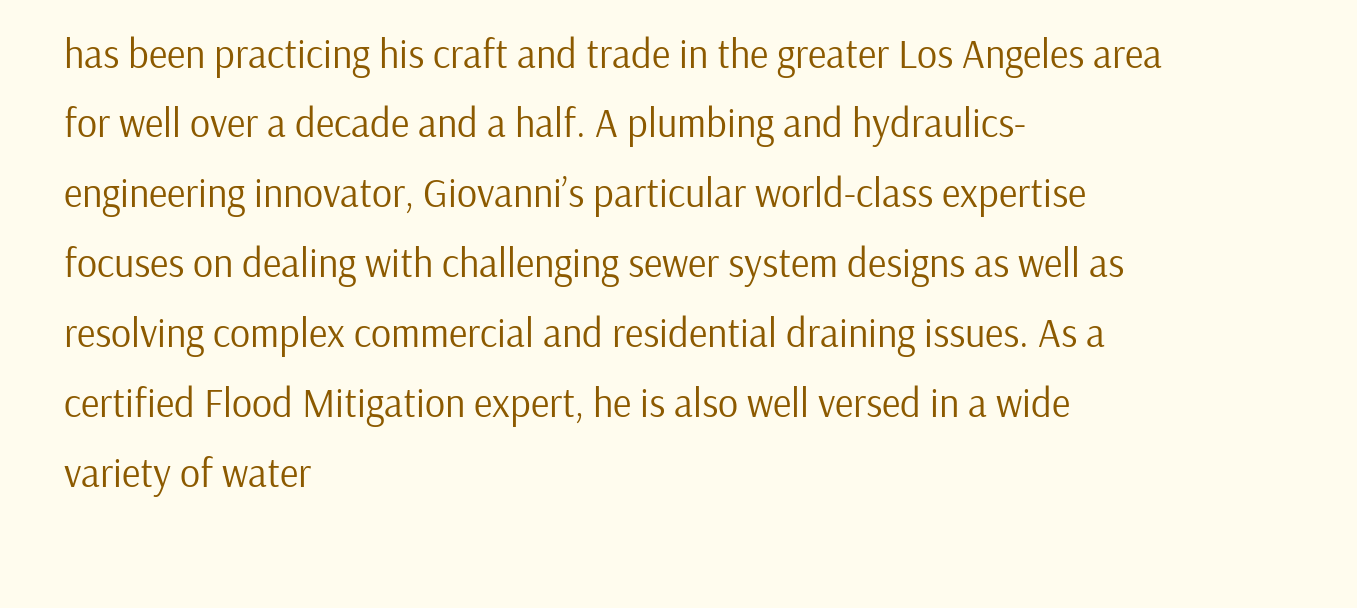has been practicing his craft and trade in the greater Los Angeles area for well over a decade and a half. A plumbing and hydraulics-engineering innovator, Giovanni’s particular world-class expertise focuses on dealing with challenging sewer system designs as well as resolving complex commercial and residential draining issues. As a certified Flood Mitigation expert, he is also well versed in a wide variety of water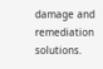damage and remediation solutions.